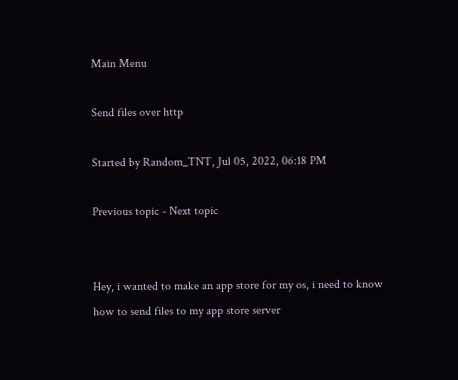Main Menu

Send files over http

Started by Random_TNT, Jul 05, 2022, 06:18 PM

Previous topic - Next topic


Hey, i wanted to make an app store for my os, i need to know how to send files to my app store server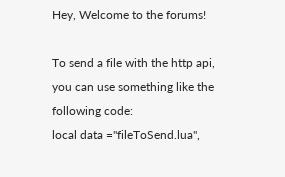Hey, Welcome to the forums!

To send a file with the http api, you can use something like the following code:
local data ="fileToSend.lua",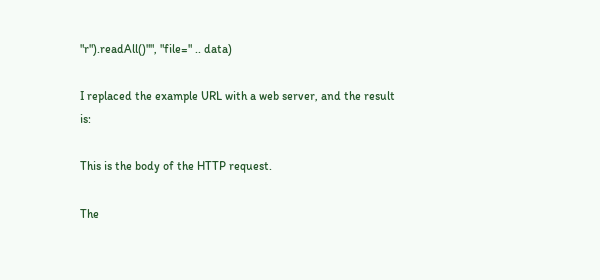"r").readAll()"", "file=" .. data)

I replaced the example URL with a web server, and the result is:

This is the body of the HTTP request.

The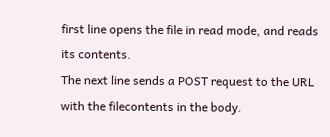first line opens the file in read mode, and reads its contents.
The next line sends a POST request to the URL with the filecontents in the body.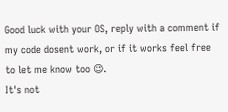Good luck with your OS, reply with a comment if my code dosent work, or if it works feel free to let me know too 😉.
It's not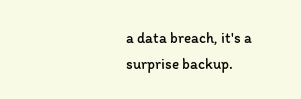a data breach, it's a surprise backup.